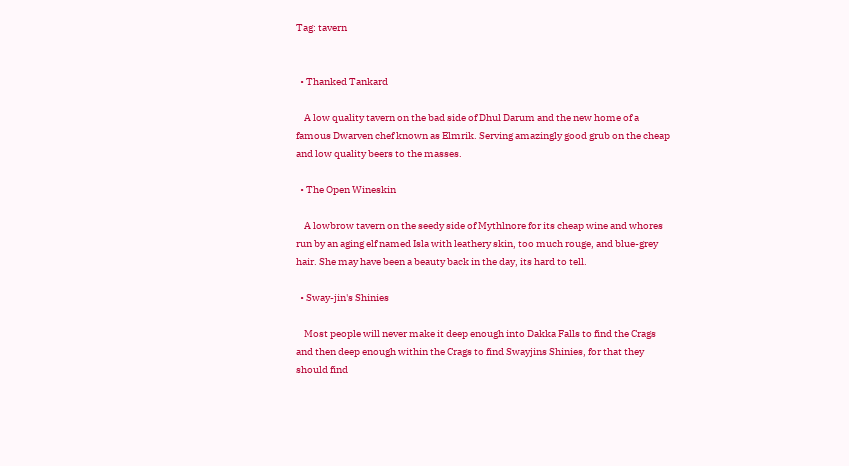Tag: tavern


  • Thanked Tankard

    A low quality tavern on the bad side of Dhul Darum and the new home of a famous Dwarven chef known as Elmrik. Serving amazingly good grub on the cheap and low quality beers to the masses.

  • The Open Wineskin

    A lowbrow tavern on the seedy side of Mythlnore for its cheap wine and whores run by an aging elf named Isla with leathery skin, too much rouge, and blue-grey hair. She may have been a beauty back in the day, its hard to tell.

  • Sway-jin's Shinies

    Most people will never make it deep enough into Dakka Falls to find the Crags and then deep enough within the Crags to find Swayjins Shinies, for that they should find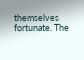themselves fortunate. The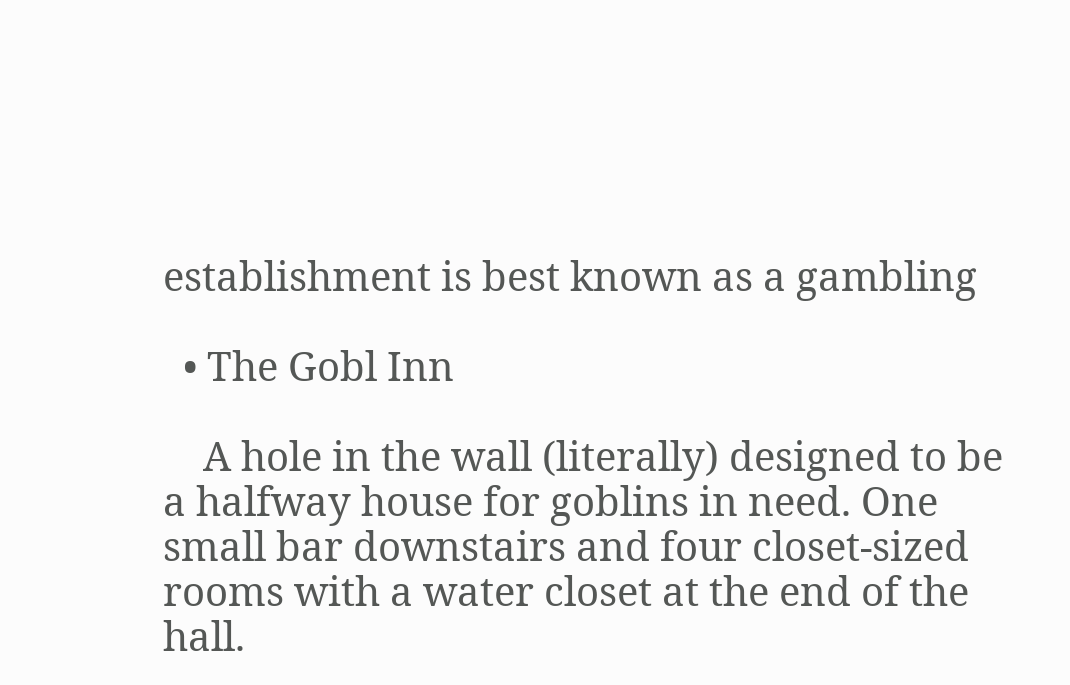establishment is best known as a gambling

  • The Gobl Inn

    A hole in the wall (literally) designed to be a halfway house for goblins in need. One small bar downstairs and four closet-sized rooms with a water closet at the end of the hall.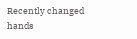Recently changed hands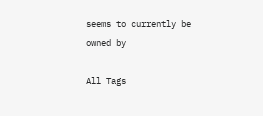seems to currently be owned by

All Tags